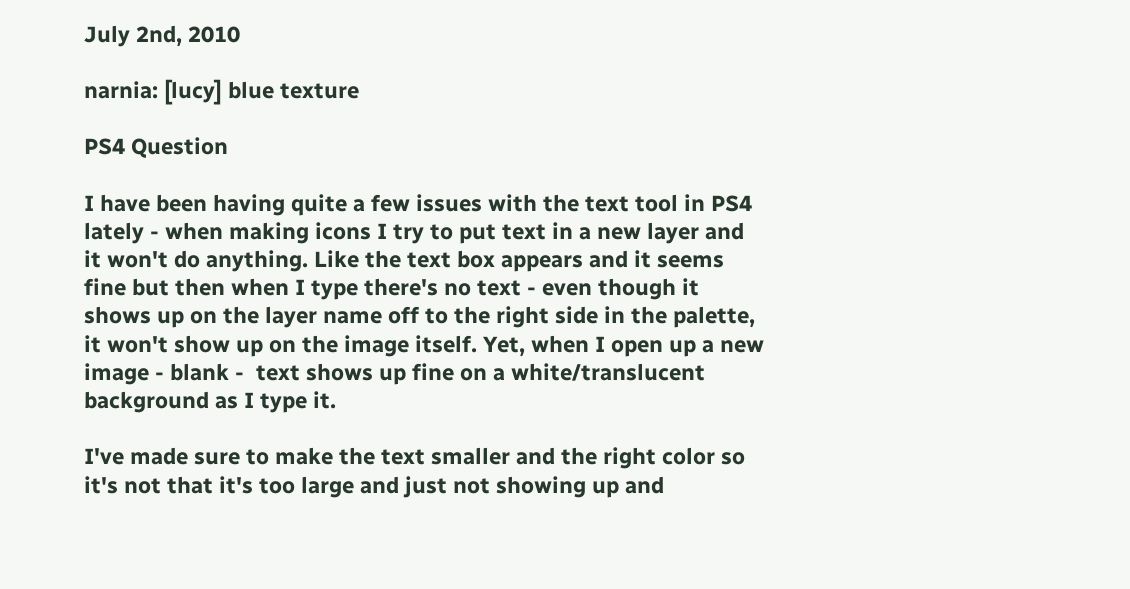July 2nd, 2010

narnia: [lucy] blue texture

PS4 Question

I have been having quite a few issues with the text tool in PS4 lately - when making icons I try to put text in a new layer and it won't do anything. Like the text box appears and it seems fine but then when I type there's no text - even though it shows up on the layer name off to the right side in the palette, it won't show up on the image itself. Yet, when I open up a new image - blank -  text shows up fine on a white/translucent background as I type it.

I've made sure to make the text smaller and the right color so it's not that it's too large and just not showing up and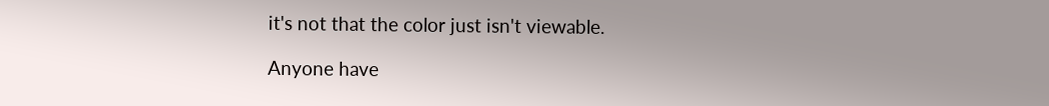it's not that the color just isn't viewable.

Anyone have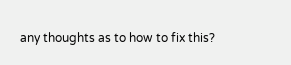any thoughts as to how to fix this?